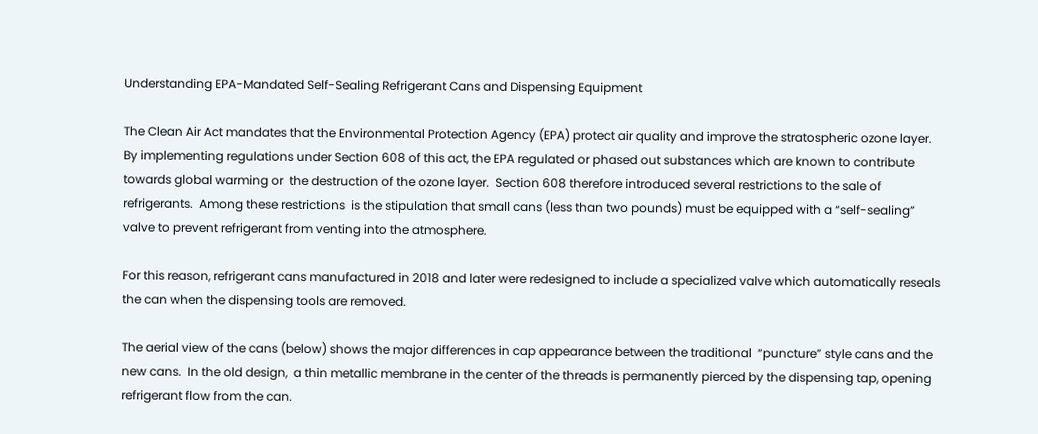Understanding EPA-Mandated Self-Sealing Refrigerant Cans and Dispensing Equipment

The Clean Air Act mandates that the Environmental Protection Agency (EPA) protect air quality and improve the stratospheric ozone layer.   By implementing regulations under Section 608 of this act, the EPA regulated or phased out substances which are known to contribute towards global warming or  the destruction of the ozone layer.  Section 608 therefore introduced several restrictions to the sale of refrigerants.  Among these restrictions  is the stipulation that small cans (less than two pounds) must be equipped with a “self-sealing” valve to prevent refrigerant from venting into the atmosphere.

For this reason, refrigerant cans manufactured in 2018 and later were redesigned to include a specialized valve which automatically reseals the can when the dispensing tools are removed.

The aerial view of the cans (below) shows the major differences in cap appearance between the traditional  “puncture” style cans and the new cans.  In the old design,  a thin metallic membrane in the center of the threads is permanently pierced by the dispensing tap, opening refrigerant flow from the can.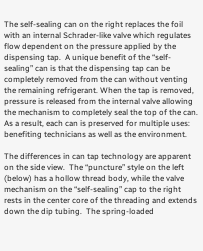The self-sealing can on the right replaces the foil with an internal Schrader-like valve which regulates flow dependent on the pressure applied by the dispensing tap.  A unique benefit of the “self-sealing” can is that the dispensing tap can be completely removed from the can without venting the remaining refrigerant. When the tap is removed, pressure is released from the internal valve allowing the mechanism to completely seal the top of the can.  As a result, each can is preserved for multiple uses: benefiting technicians as well as the environment.

The differences in can tap technology are apparent on the side view.  The “puncture” style on the left (below) has a hollow thread body, while the valve mechanism on the “self-sealing” cap to the right rests in the center core of the threading and extends down the dip tubing.  The spring-loaded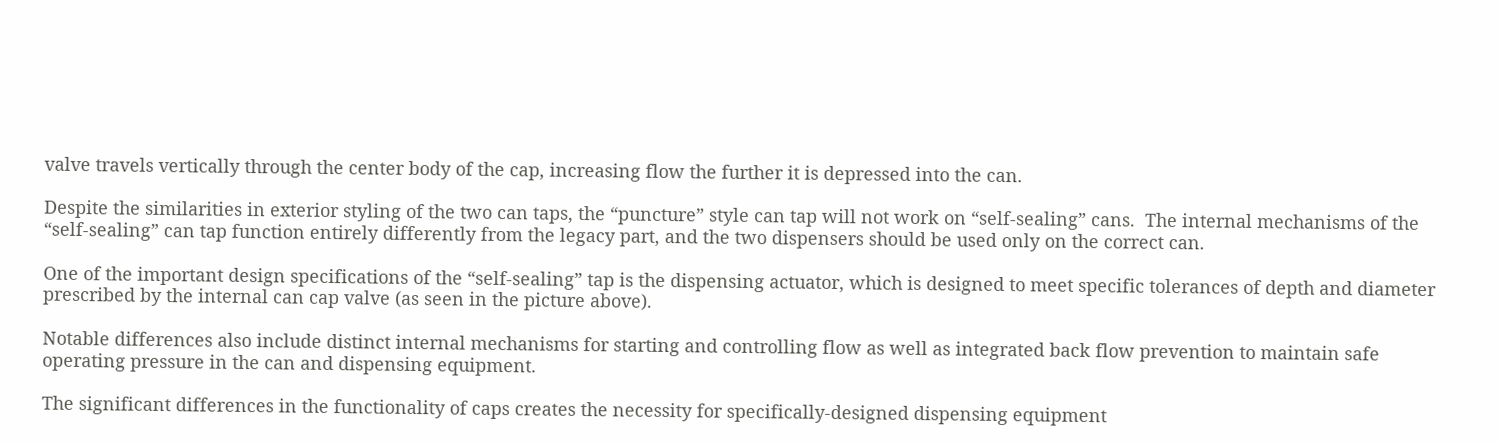valve travels vertically through the center body of the cap, increasing flow the further it is depressed into the can.

Despite the similarities in exterior styling of the two can taps, the “puncture” style can tap will not work on “self-sealing” cans.  The internal mechanisms of the “self-sealing” can tap function entirely differently from the legacy part, and the two dispensers should be used only on the correct can.

One of the important design specifications of the “self-sealing” tap is the dispensing actuator, which is designed to meet specific tolerances of depth and diameter prescribed by the internal can cap valve (as seen in the picture above).

Notable differences also include distinct internal mechanisms for starting and controlling flow as well as integrated back flow prevention to maintain safe operating pressure in the can and dispensing equipment.

The significant differences in the functionality of caps creates the necessity for specifically-designed dispensing equipment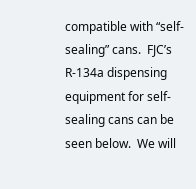compatible with “self-sealing” cans.  FJC’s R-134a dispensing equipment for self-sealing cans can be seen below.  We will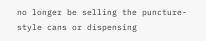no longer be selling the puncture-style cans or dispensing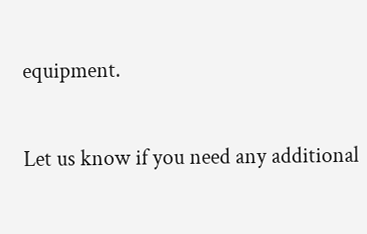equipment.

Let us know if you need any additional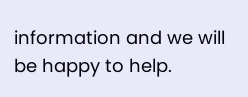information and we will be happy to help.